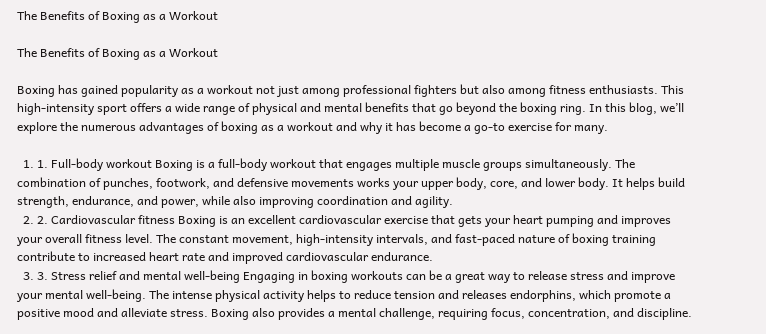The Benefits of Boxing as a Workout

The Benefits of Boxing as a Workout

Boxing has gained popularity as a workout not just among professional fighters but also among fitness enthusiasts. This high-intensity sport offers a wide range of physical and mental benefits that go beyond the boxing ring. In this blog, we’ll explore the numerous advantages of boxing as a workout and why it has become a go-to exercise for many.

  1. 1. Full-body workout Boxing is a full-body workout that engages multiple muscle groups simultaneously. The combination of punches, footwork, and defensive movements works your upper body, core, and lower body. It helps build strength, endurance, and power, while also improving coordination and agility.
  2. 2. Cardiovascular fitness Boxing is an excellent cardiovascular exercise that gets your heart pumping and improves your overall fitness level. The constant movement, high-intensity intervals, and fast-paced nature of boxing training contribute to increased heart rate and improved cardiovascular endurance.
  3. 3. Stress relief and mental well-being Engaging in boxing workouts can be a great way to release stress and improve your mental well-being. The intense physical activity helps to reduce tension and releases endorphins, which promote a positive mood and alleviate stress. Boxing also provides a mental challenge, requiring focus, concentration, and discipline.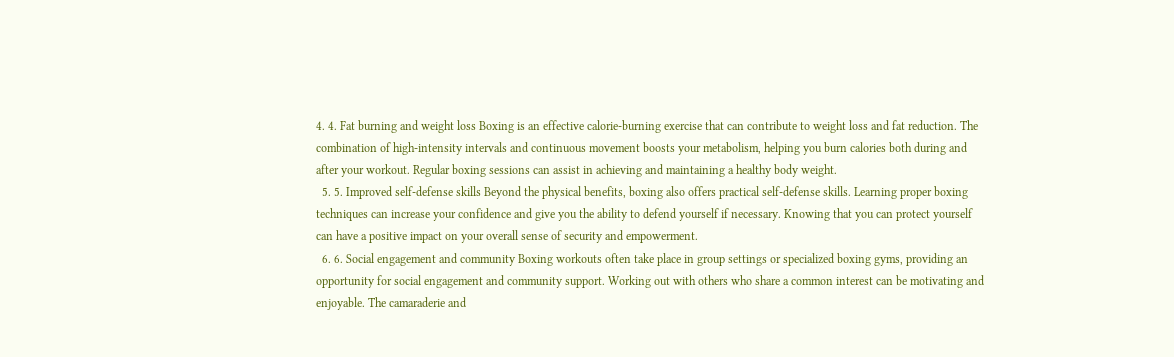4. 4. Fat burning and weight loss Boxing is an effective calorie-burning exercise that can contribute to weight loss and fat reduction. The combination of high-intensity intervals and continuous movement boosts your metabolism, helping you burn calories both during and after your workout. Regular boxing sessions can assist in achieving and maintaining a healthy body weight.
  5. 5. Improved self-defense skills Beyond the physical benefits, boxing also offers practical self-defense skills. Learning proper boxing techniques can increase your confidence and give you the ability to defend yourself if necessary. Knowing that you can protect yourself can have a positive impact on your overall sense of security and empowerment.
  6. 6. Social engagement and community Boxing workouts often take place in group settings or specialized boxing gyms, providing an opportunity for social engagement and community support. Working out with others who share a common interest can be motivating and enjoyable. The camaraderie and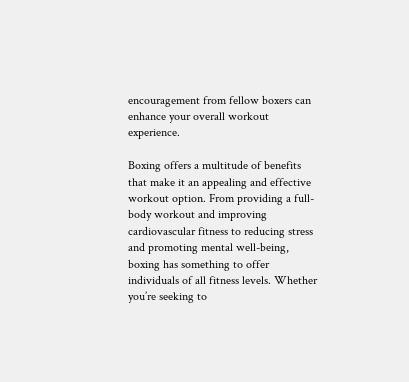encouragement from fellow boxers can enhance your overall workout experience.

Boxing offers a multitude of benefits that make it an appealing and effective workout option. From providing a full-body workout and improving cardiovascular fitness to reducing stress and promoting mental well-being, boxing has something to offer individuals of all fitness levels. Whether you’re seeking to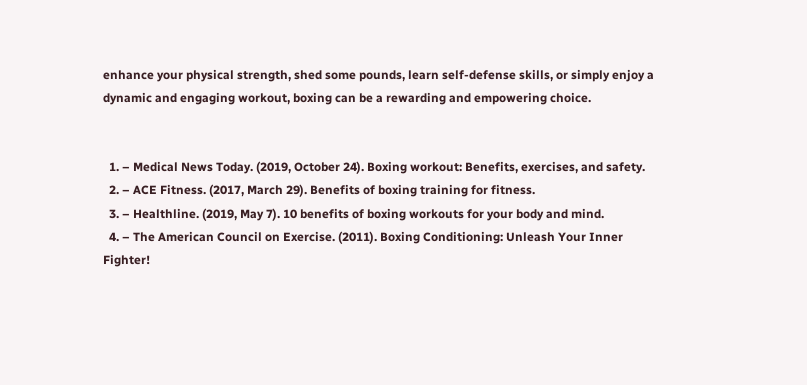enhance your physical strength, shed some pounds, learn self-defense skills, or simply enjoy a dynamic and engaging workout, boxing can be a rewarding and empowering choice.


  1. – Medical News Today. (2019, October 24). Boxing workout: Benefits, exercises, and safety.
  2. – ACE Fitness. (2017, March 29). Benefits of boxing training for fitness.
  3. – Healthline. (2019, May 7). 10 benefits of boxing workouts for your body and mind.
  4. – The American Council on Exercise. (2011). Boxing Conditioning: Unleash Your Inner Fighter!